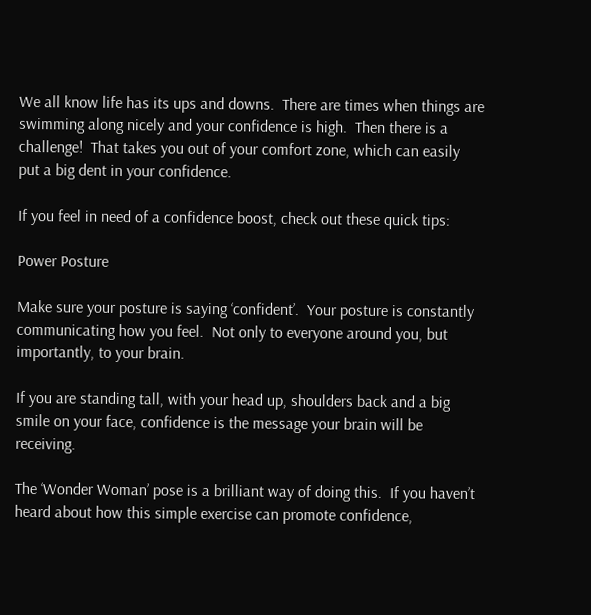We all know life has its ups and downs.  There are times when things are swimming along nicely and your confidence is high.  Then there is a challenge!  That takes you out of your comfort zone, which can easily put a big dent in your confidence.

If you feel in need of a confidence boost, check out these quick tips:

Power Posture

Make sure your posture is saying ‘confident’.  Your posture is constantly communicating how you feel.  Not only to everyone around you, but importantly, to your brain.

If you are standing tall, with your head up, shoulders back and a big smile on your face, confidence is the message your brain will be receiving.

The ‘Wonder Woman’ pose is a brilliant way of doing this.  If you haven’t heard about how this simple exercise can promote confidence,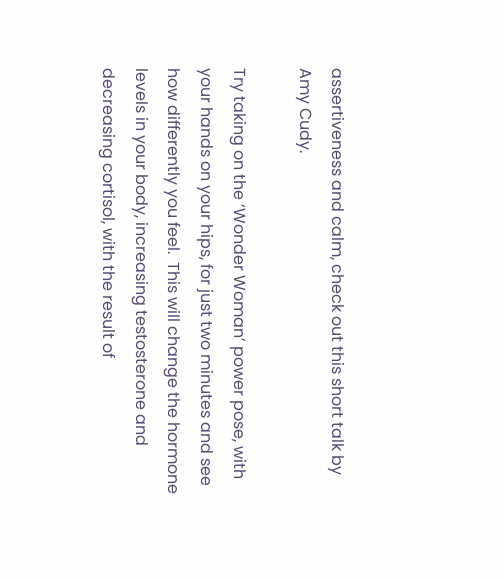assertiveness and calm, check out this short talk by Amy Cudy.

Try taking on the ‘Wonder Woman’ power pose, with your hands on your hips, for just two minutes and see how differently you feel.  This will change the hormone levels in your body, increasing testosterone and decreasing cortisol, with the result of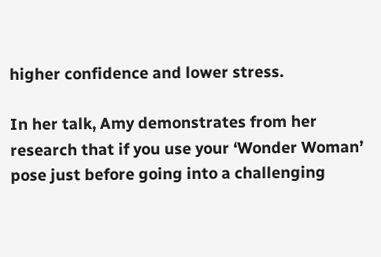higher confidence and lower stress.

In her talk, Amy demonstrates from her research that if you use your ‘Wonder Woman’ pose just before going into a challenging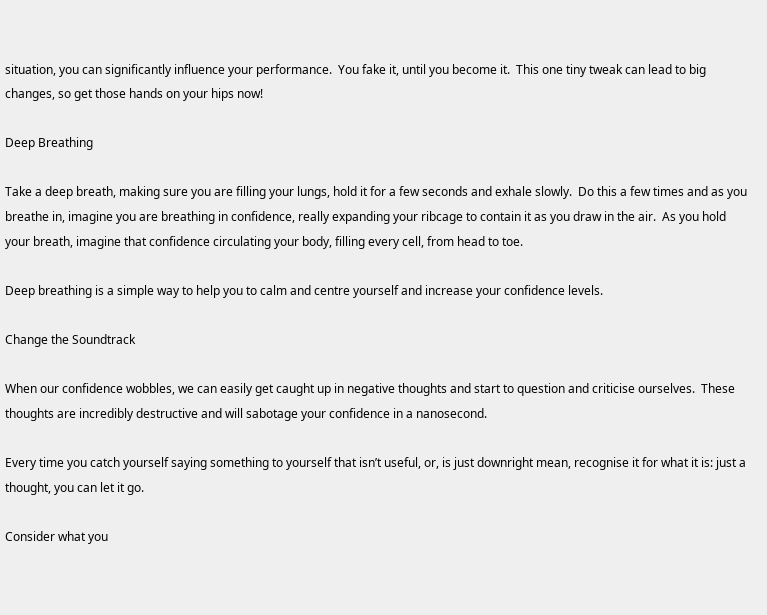situation, you can significantly influence your performance.  You fake it, until you become it.  This one tiny tweak can lead to big changes, so get those hands on your hips now!

Deep Breathing

Take a deep breath, making sure you are filling your lungs, hold it for a few seconds and exhale slowly.  Do this a few times and as you breathe in, imagine you are breathing in confidence, really expanding your ribcage to contain it as you draw in the air.  As you hold your breath, imagine that confidence circulating your body, filling every cell, from head to toe.

Deep breathing is a simple way to help you to calm and centre yourself and increase your confidence levels.

Change the Soundtrack

When our confidence wobbles, we can easily get caught up in negative thoughts and start to question and criticise ourselves.  These thoughts are incredibly destructive and will sabotage your confidence in a nanosecond.

Every time you catch yourself saying something to yourself that isn’t useful, or, is just downright mean, recognise it for what it is: just a thought, you can let it go.

Consider what you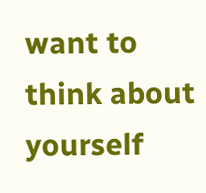want to think about yourself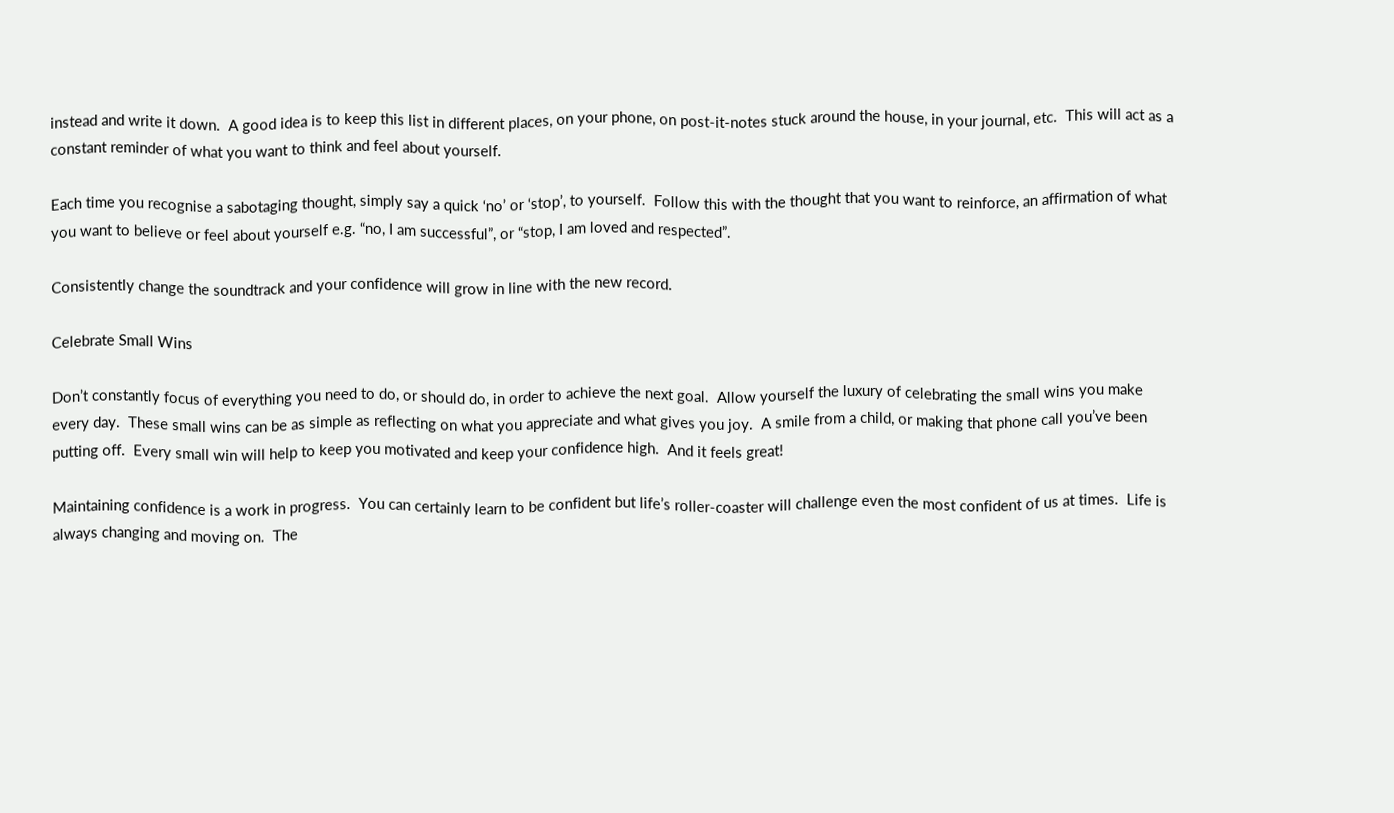instead and write it down.  A good idea is to keep this list in different places, on your phone, on post-it-notes stuck around the house, in your journal, etc.  This will act as a constant reminder of what you want to think and feel about yourself.

Each time you recognise a sabotaging thought, simply say a quick ‘no’ or ‘stop’, to yourself.  Follow this with the thought that you want to reinforce, an affirmation of what you want to believe or feel about yourself e.g. “no, I am successful”, or “stop, I am loved and respected”.

Consistently change the soundtrack and your confidence will grow in line with the new record.

Celebrate Small Wins

Don’t constantly focus of everything you need to do, or should do, in order to achieve the next goal.  Allow yourself the luxury of celebrating the small wins you make every day.  These small wins can be as simple as reflecting on what you appreciate and what gives you joy.  A smile from a child, or making that phone call you’ve been putting off.  Every small win will help to keep you motivated and keep your confidence high.  And it feels great!

Maintaining confidence is a work in progress.  You can certainly learn to be confident but life’s roller-coaster will challenge even the most confident of us at times.  Life is always changing and moving on.  The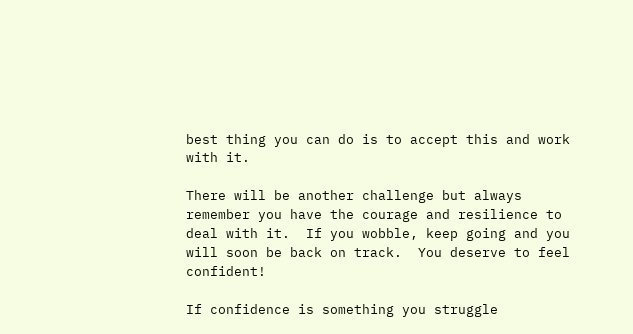best thing you can do is to accept this and work with it.

There will be another challenge but always remember you have the courage and resilience to deal with it.  If you wobble, keep going and you will soon be back on track.  You deserve to feel confident!

If confidence is something you struggle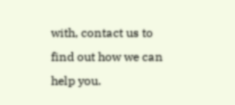with, contact us to find out how we can help you.